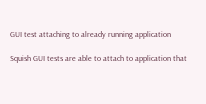GUI test attaching to already running application

Squish GUI tests are able to attach to application that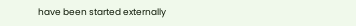have been started externally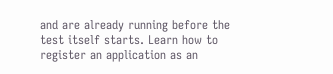and are already running before the test itself starts. Learn how to register an application as an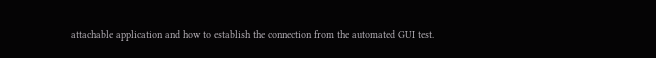attachable application and how to establish the connection from the automated GUI test.